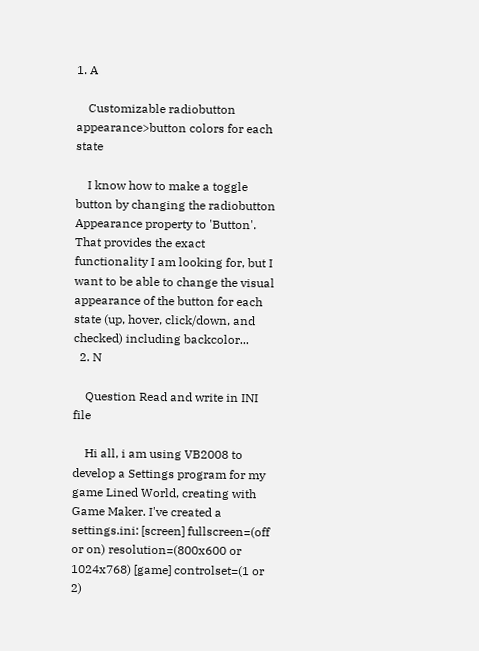1. A

    Customizable radiobutton appearance>button colors for each state

    I know how to make a toggle button by changing the radiobutton Appearance property to 'Button'. That provides the exact functionality I am looking for, but I want to be able to change the visual appearance of the button for each state (up, hover, click/down, and checked) including backcolor...
  2. N

    Question Read and write in INI file

    Hi all, i am using VB2008 to develop a Settings program for my game Lined World, creating with Game Maker. I've created a settings.ini: [screen] fullscreen=(off or on) resolution=(800x600 or 1024x768) [game] controlset=(1 or 2)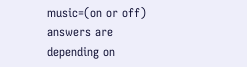music=(on or off) answers are depending on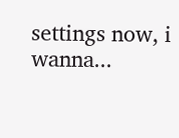settings now, i wanna...